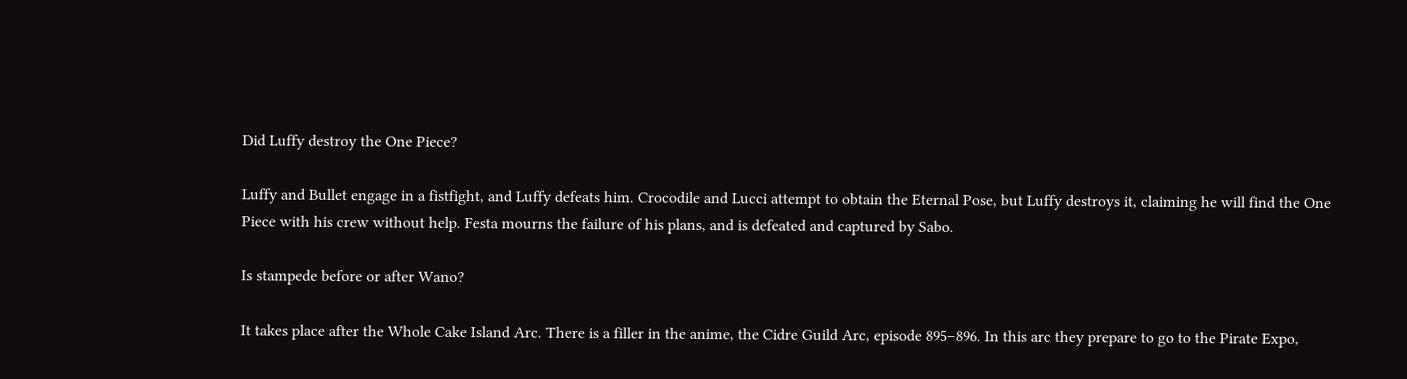Did Luffy destroy the One Piece?

Luffy and Bullet engage in a fistfight, and Luffy defeats him. Crocodile and Lucci attempt to obtain the Eternal Pose, but Luffy destroys it, claiming he will find the One Piece with his crew without help. Festa mourns the failure of his plans, and is defeated and captured by Sabo.

Is stampede before or after Wano?

It takes place after the Whole Cake Island Arc. There is a filler in the anime, the Cidre Guild Arc, episode 895–896. In this arc they prepare to go to the Pirate Expo,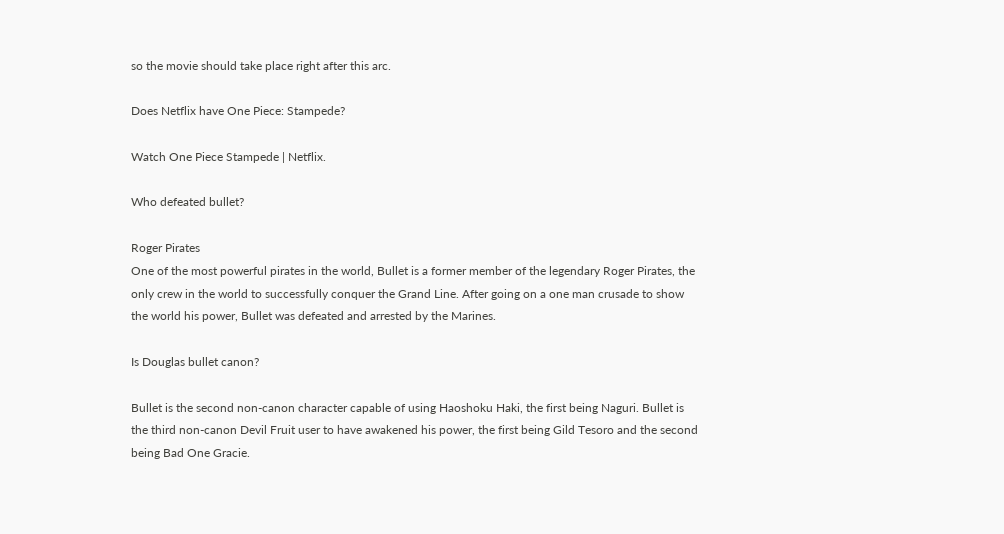so the movie should take place right after this arc.

Does Netflix have One Piece: Stampede?

Watch One Piece Stampede | Netflix.

Who defeated bullet?

Roger Pirates
One of the most powerful pirates in the world, Bullet is a former member of the legendary Roger Pirates, the only crew in the world to successfully conquer the Grand Line. After going on a one man crusade to show the world his power, Bullet was defeated and arrested by the Marines.

Is Douglas bullet canon?

Bullet is the second non-canon character capable of using Haoshoku Haki, the first being Naguri. Bullet is the third non-canon Devil Fruit user to have awakened his power, the first being Gild Tesoro and the second being Bad One Gracie.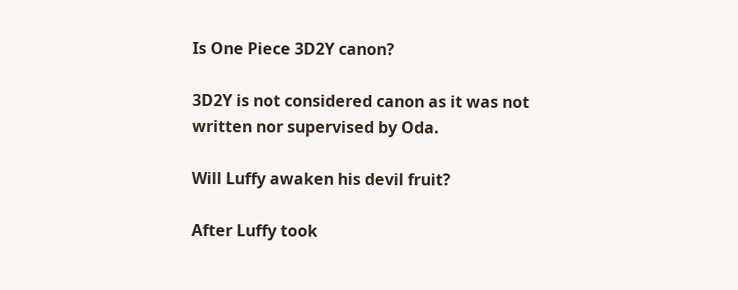Is One Piece 3D2Y canon?

3D2Y is not considered canon as it was not written nor supervised by Oda.

Will Luffy awaken his devil fruit?

After Luffy took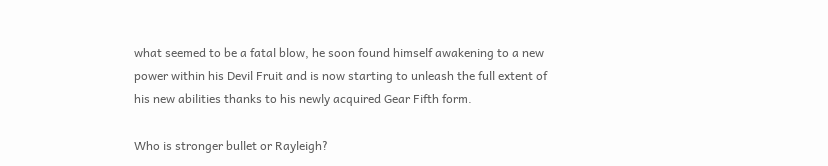what seemed to be a fatal blow, he soon found himself awakening to a new power within his Devil Fruit and is now starting to unleash the full extent of his new abilities thanks to his newly acquired Gear Fifth form.

Who is stronger bullet or Rayleigh?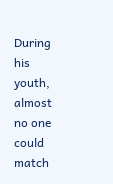During his youth, almost no one could match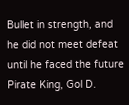Bullet in strength, and he did not meet defeat until he faced the future Pirate King, Gol D.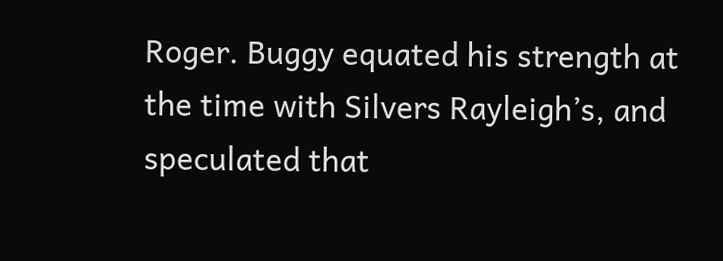Roger. Buggy equated his strength at the time with Silvers Rayleigh’s, and speculated that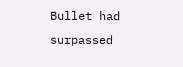Bullet had surpassed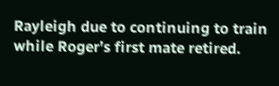Rayleigh due to continuing to train while Roger’s first mate retired.